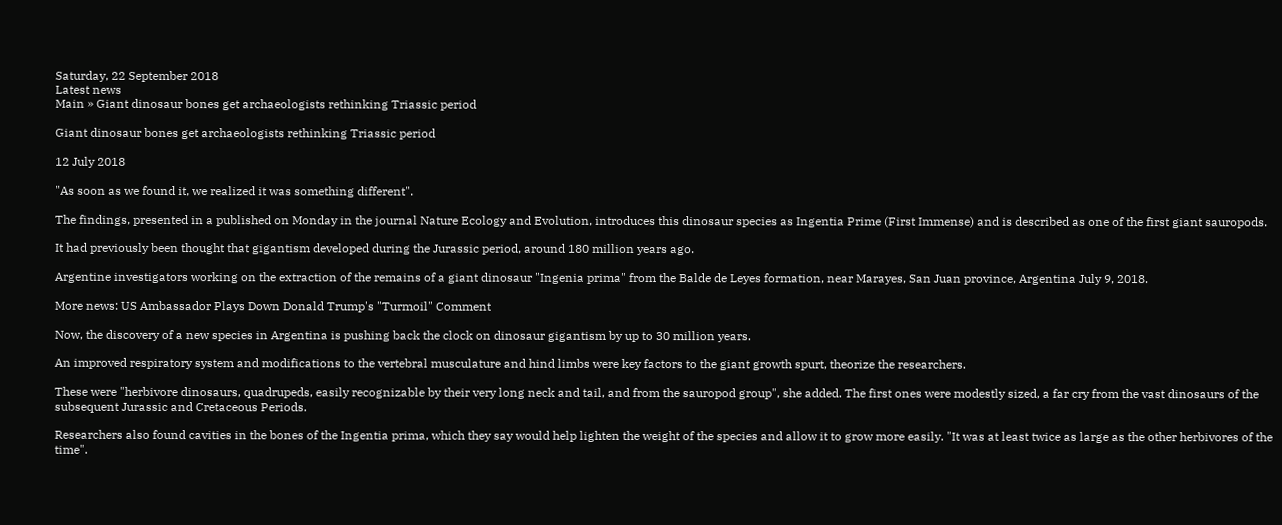Saturday, 22 September 2018
Latest news
Main » Giant dinosaur bones get archaeologists rethinking Triassic period

Giant dinosaur bones get archaeologists rethinking Triassic period

12 July 2018

"As soon as we found it, we realized it was something different".

The findings, presented in a published on Monday in the journal Nature Ecology and Evolution, introduces this dinosaur species as Ingentia Prime (First Immense) and is described as one of the first giant sauropods.

It had previously been thought that gigantism developed during the Jurassic period, around 180 million years ago.

Argentine investigators working on the extraction of the remains of a giant dinosaur "Ingenia prima" from the Balde de Leyes formation, near Marayes, San Juan province, Argentina July 9, 2018.

More news: US Ambassador Plays Down Donald Trump's "Turmoil" Comment

Now, the discovery of a new species in Argentina is pushing back the clock on dinosaur gigantism by up to 30 million years.

An improved respiratory system and modifications to the vertebral musculature and hind limbs were key factors to the giant growth spurt, theorize the researchers.

These were "herbivore dinosaurs, quadrupeds, easily recognizable by their very long neck and tail, and from the sauropod group", she added. The first ones were modestly sized, a far cry from the vast dinosaurs of the subsequent Jurassic and Cretaceous Periods.

Researchers also found cavities in the bones of the Ingentia prima, which they say would help lighten the weight of the species and allow it to grow more easily. "It was at least twice as large as the other herbivores of the time".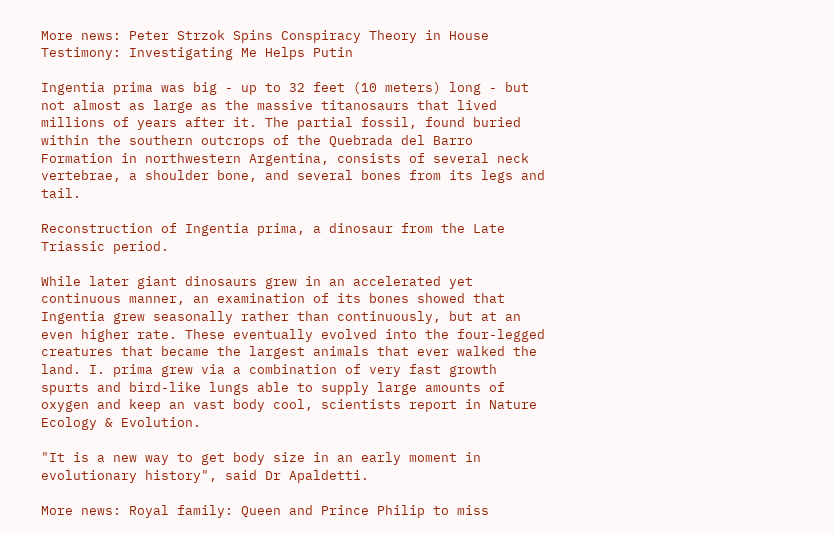More news: Peter Strzok Spins Conspiracy Theory in House Testimony: Investigating Me Helps Putin

Ingentia prima was big - up to 32 feet (10 meters) long - but not almost as large as the massive titanosaurs that lived millions of years after it. The partial fossil, found buried within the southern outcrops of the Quebrada del Barro Formation in northwestern Argentina, consists of several neck vertebrae, a shoulder bone, and several bones from its legs and tail.

Reconstruction of Ingentia prima, a dinosaur from the Late Triassic period.

While later giant dinosaurs grew in an accelerated yet continuous manner, an examination of its bones showed that Ingentia grew seasonally rather than continuously, but at an even higher rate. These eventually evolved into the four-legged creatures that became the largest animals that ever walked the land. I. prima grew via a combination of very fast growth spurts and bird-like lungs able to supply large amounts of oxygen and keep an vast body cool, scientists report in Nature Ecology & Evolution.

"It is a new way to get body size in an early moment in evolutionary history", said Dr Apaldetti.

More news: Royal family: Queen and Prince Philip to miss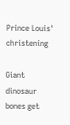Prince Louis' christening

Giant dinosaur bones get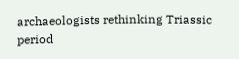archaeologists rethinking Triassic period